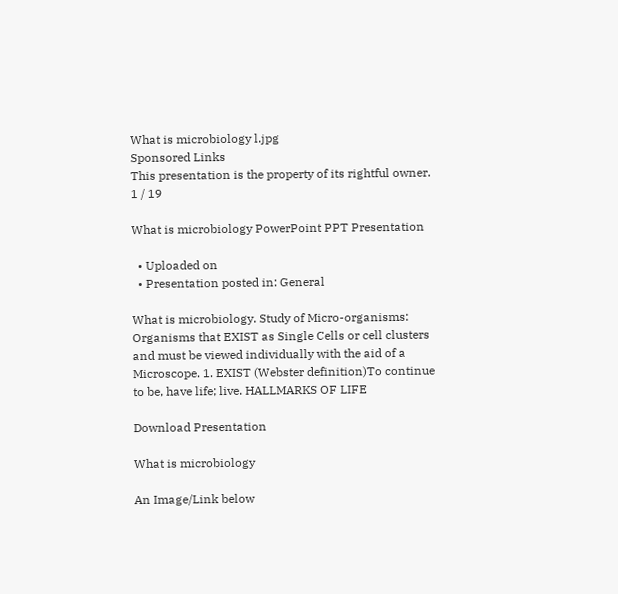What is microbiology l.jpg
Sponsored Links
This presentation is the property of its rightful owner.
1 / 19

What is microbiology PowerPoint PPT Presentation

  • Uploaded on
  • Presentation posted in: General

What is microbiology. Study of Micro-organisms: Organisms that EXIST as Single Cells or cell clusters and must be viewed individually with the aid of a Microscope. 1. EXIST (Webster definition)To continue to be, have life; live. HALLMARKS OF LIFE

Download Presentation

What is microbiology

An Image/Link below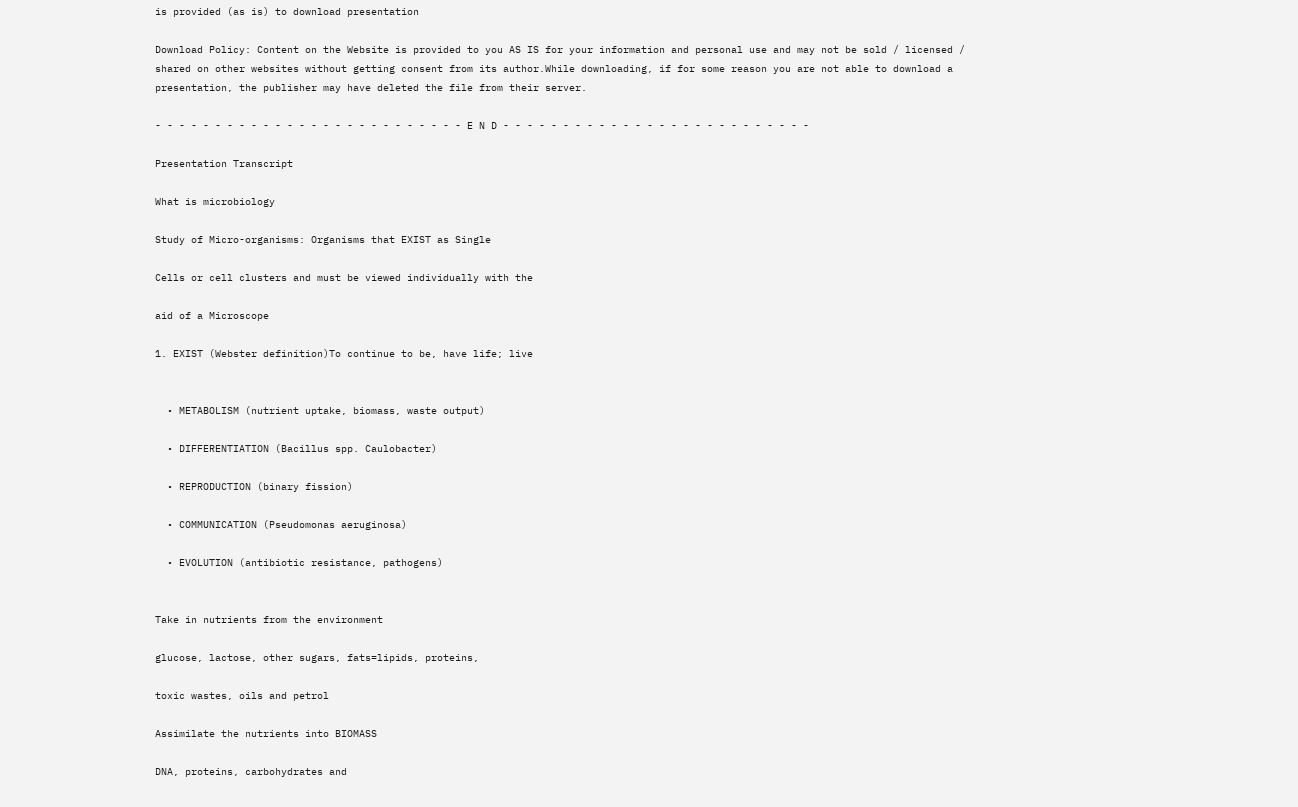is provided (as is) to download presentation

Download Policy: Content on the Website is provided to you AS IS for your information and personal use and may not be sold / licensed / shared on other websites without getting consent from its author.While downloading, if for some reason you are not able to download a presentation, the publisher may have deleted the file from their server.

- - - - - - - - - - - - - - - - - - - - - - - - - - E N D - - - - - - - - - - - - - - - - - - - - - - - - - -

Presentation Transcript

What is microbiology

Study of Micro-organisms: Organisms that EXIST as Single

Cells or cell clusters and must be viewed individually with the

aid of a Microscope

1. EXIST (Webster definition)To continue to be, have life; live


  • METABOLISM (nutrient uptake, biomass, waste output)

  • DIFFERENTIATION (Bacillus spp. Caulobacter)

  • REPRODUCTION (binary fission)

  • COMMUNICATION (Pseudomonas aeruginosa)

  • EVOLUTION (antibiotic resistance, pathogens)


Take in nutrients from the environment

glucose, lactose, other sugars, fats=lipids, proteins,

toxic wastes, oils and petrol

Assimilate the nutrients into BIOMASS

DNA, proteins, carbohydrates and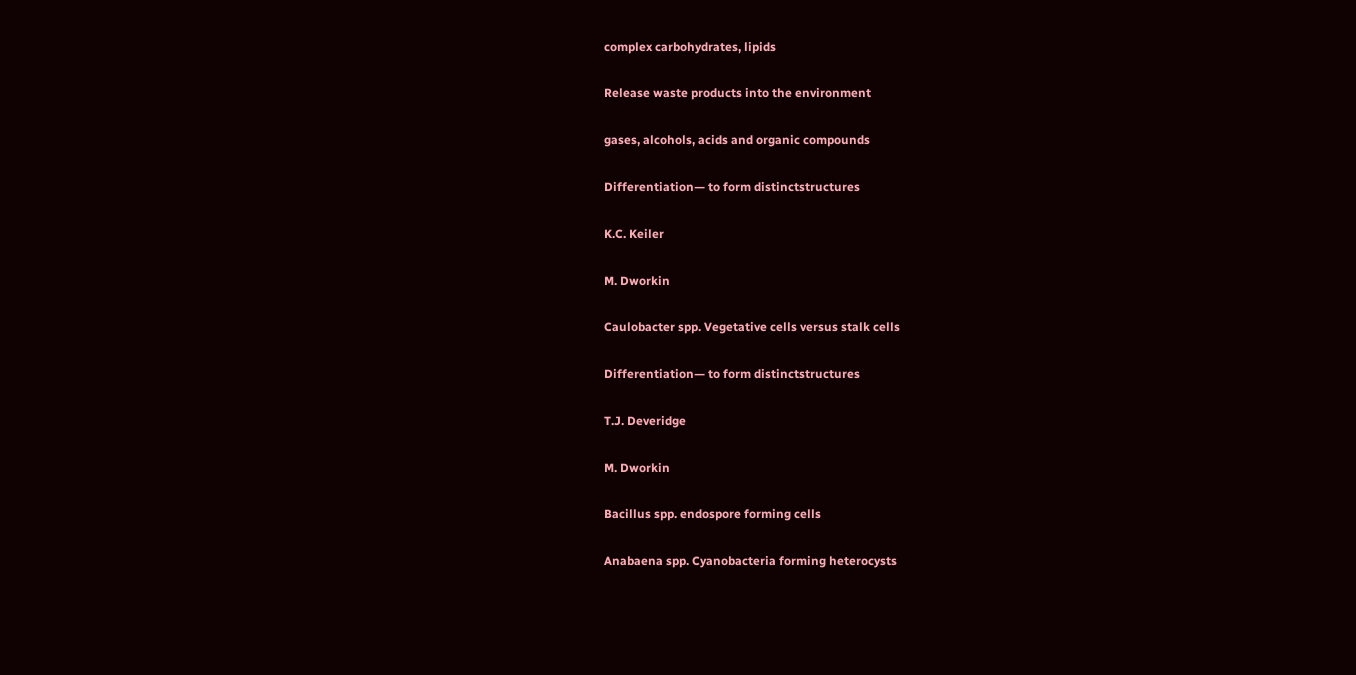complex carbohydrates, lipids

Release waste products into the environment

gases, alcohols, acids and organic compounds

Differentiation— to form distinctstructures

K.C. Keiler

M. Dworkin

Caulobacter spp. Vegetative cells versus stalk cells

Differentiation— to form distinctstructures

T.J. Deveridge

M. Dworkin

Bacillus spp. endospore forming cells

Anabaena spp. Cyanobacteria forming heterocysts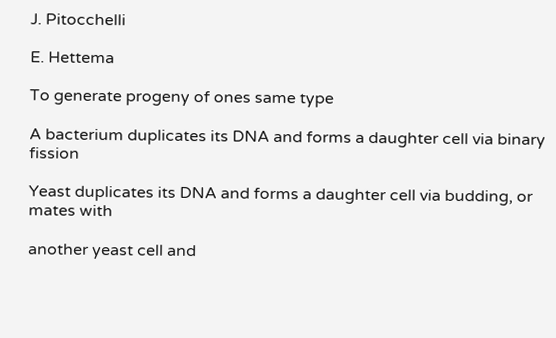J. Pitocchelli

E. Hettema

To generate progeny of ones same type

A bacterium duplicates its DNA and forms a daughter cell via binary fission

Yeast duplicates its DNA and forms a daughter cell via budding, or mates with

another yeast cell and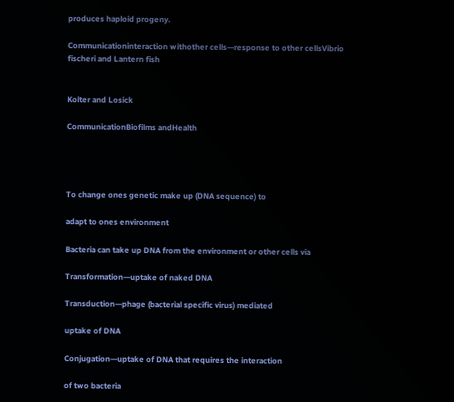produces haploid progeny.

Communicationinteraction withother cells—response to other cellsVibrio fischeri and Lantern fish


Kolter and Losick

CommunicationBiofilms andHealth




To change ones genetic make up (DNA sequence) to

adapt to ones environment

Bacteria can take up DNA from the environment or other cells via

Transformation—uptake of naked DNA

Transduction—phage (bacterial specific virus) mediated

uptake of DNA

Conjugation—uptake of DNA that requires the interaction

of two bacteria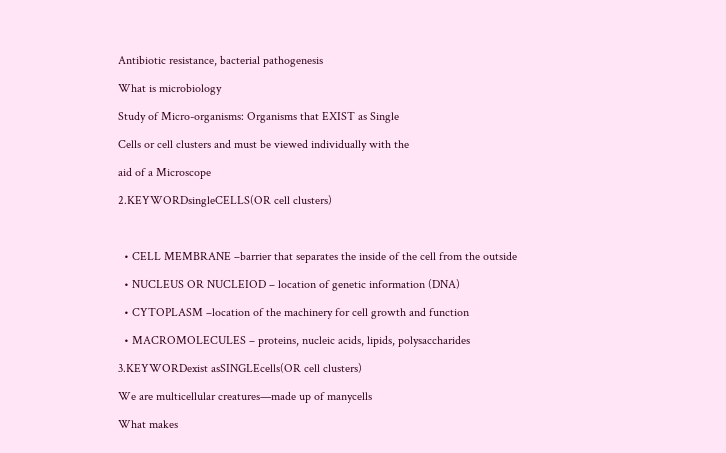Antibiotic resistance, bacterial pathogenesis

What is microbiology

Study of Micro-organisms: Organisms that EXIST as Single

Cells or cell clusters and must be viewed individually with the

aid of a Microscope

2.KEYWORDsingleCELLS(OR cell clusters)



  • CELL MEMBRANE –barrier that separates the inside of the cell from the outside

  • NUCLEUS OR NUCLEIOD – location of genetic information (DNA)

  • CYTOPLASM –location of the machinery for cell growth and function

  • MACROMOLECULES – proteins, nucleic acids, lipids, polysaccharides

3.KEYWORDexist asSINGLEcells(OR cell clusters)

We are multicellular creatures—made up of manycells

What makes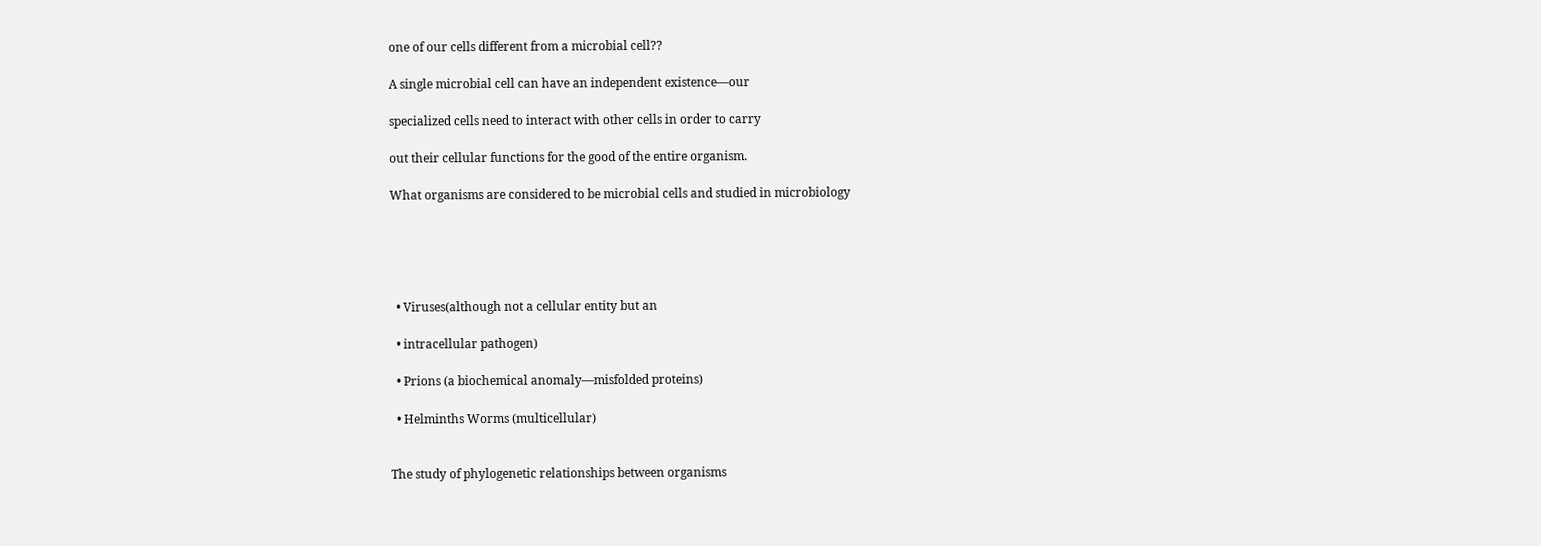one of our cells different from a microbial cell??

A single microbial cell can have an independent existence—our

specialized cells need to interact with other cells in order to carry

out their cellular functions for the good of the entire organism.

What organisms are considered to be microbial cells and studied in microbiology





  • Viruses(although not a cellular entity but an

  • intracellular pathogen)

  • Prions (a biochemical anomaly—misfolded proteins)

  • Helminths Worms (multicellular)


The study of phylogenetic relationships between organisms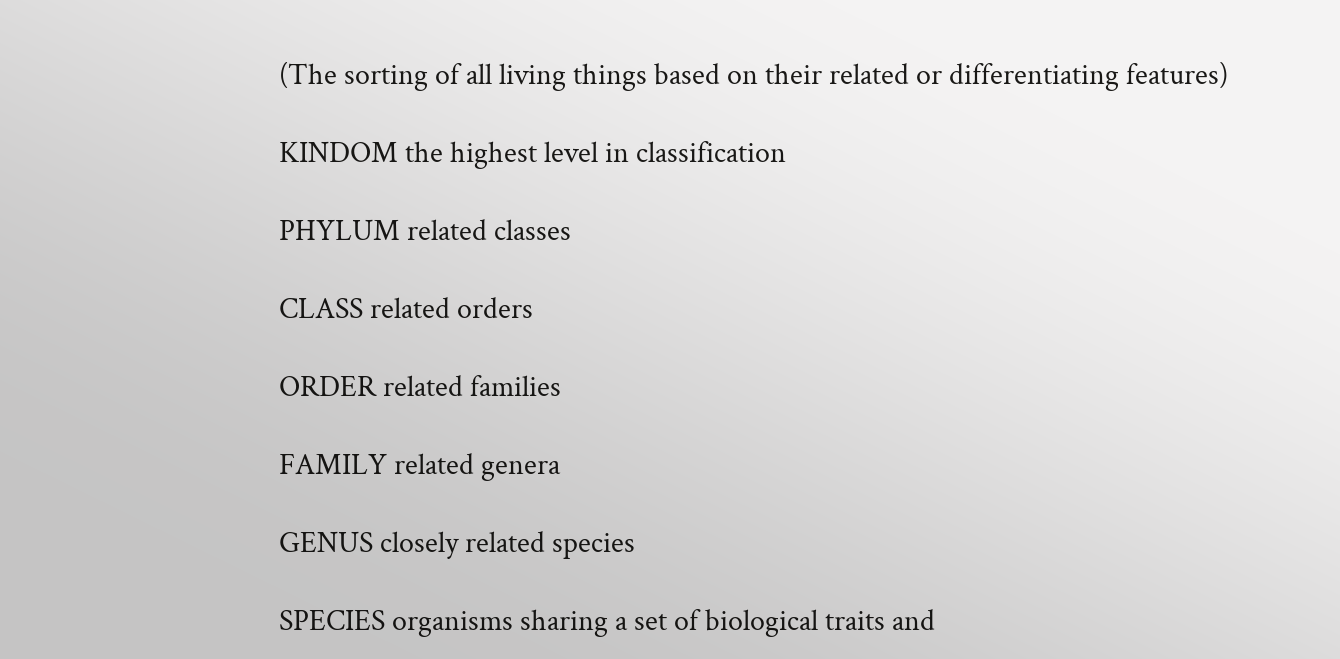(The sorting of all living things based on their related or differentiating features)

KINDOM the highest level in classification

PHYLUM related classes

CLASS related orders

ORDER related families

FAMILY related genera

GENUS closely related species

SPECIES organisms sharing a set of biological traits and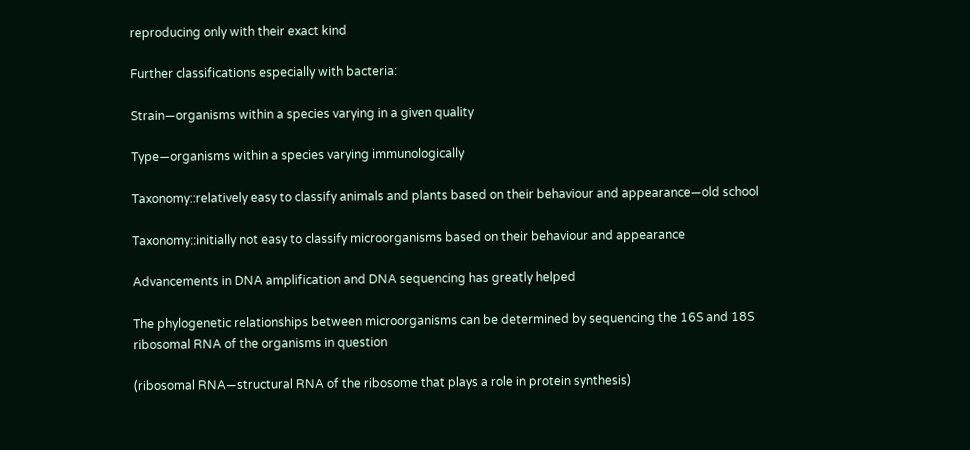reproducing only with their exact kind

Further classifications especially with bacteria:

Strain—organisms within a species varying in a given quality

Type—organisms within a species varying immunologically

Taxonomy::relatively easy to classify animals and plants based on their behaviour and appearance—old school

Taxonomy::initially not easy to classify microorganisms based on their behaviour and appearance

Advancements in DNA amplification and DNA sequencing has greatly helped

The phylogenetic relationships between microorganisms can be determined by sequencing the 16S and 18S ribosomal RNA of the organisms in question

(ribosomal RNA—structural RNA of the ribosome that plays a role in protein synthesis)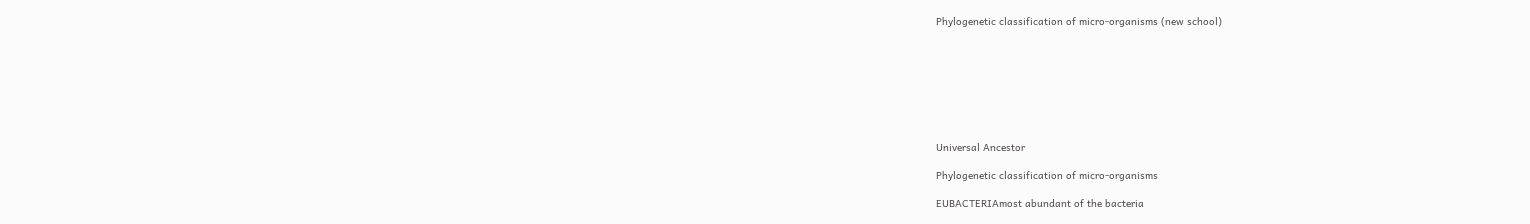Phylogenetic classification of micro-organisms (new school)








Universal Ancestor

Phylogenetic classification of micro-organisms

EUBACTERIAmost abundant of the bacteria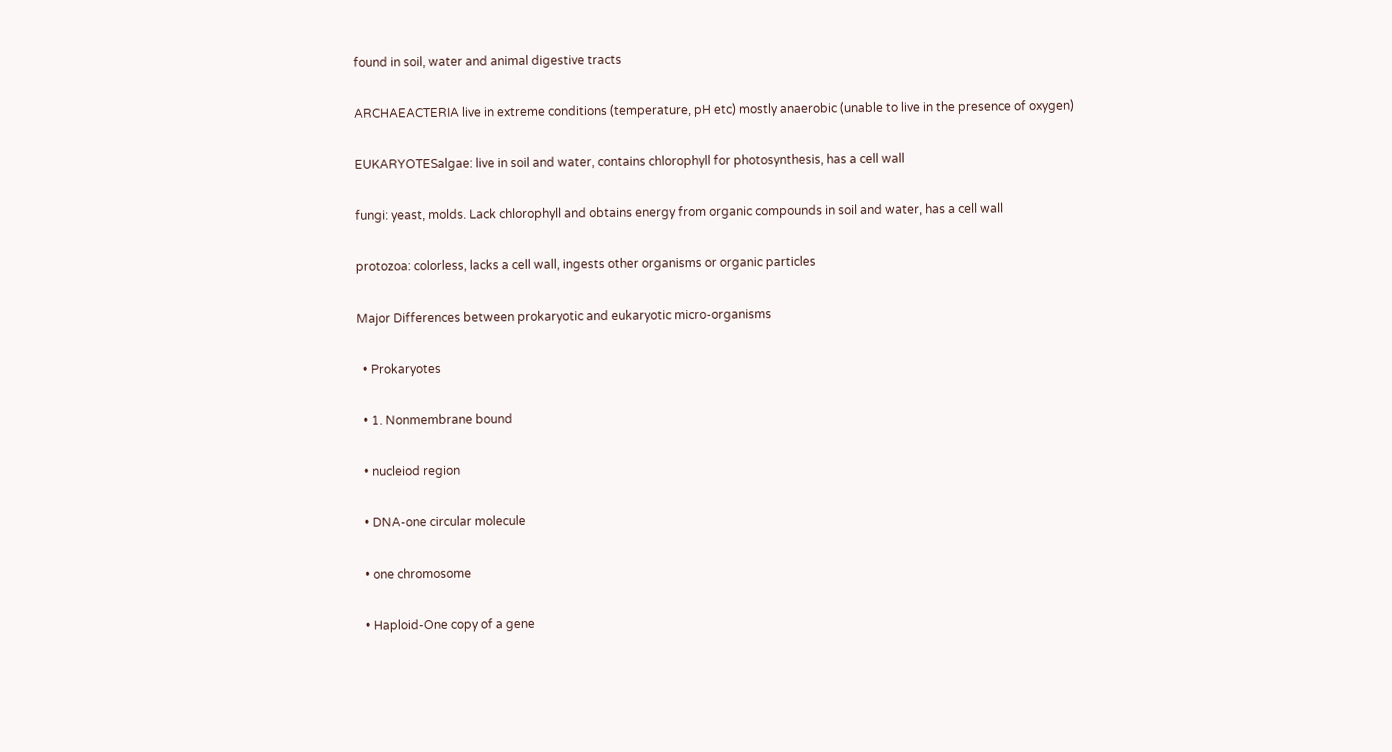found in soil, water and animal digestive tracts

ARCHAEACTERIA live in extreme conditions (temperature, pH etc) mostly anaerobic (unable to live in the presence of oxygen)

EUKARYOTESalgae: live in soil and water, contains chlorophyll for photosynthesis, has a cell wall

fungi: yeast, molds. Lack chlorophyll and obtains energy from organic compounds in soil and water, has a cell wall

protozoa: colorless, lacks a cell wall, ingests other organisms or organic particles

Major Differences between prokaryotic and eukaryotic micro-organisms

  • Prokaryotes

  • 1. Nonmembrane bound

  • nucleiod region

  • DNA-one circular molecule

  • one chromosome

  • Haploid-One copy of a gene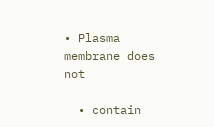• Plasma membrane does not

  • contain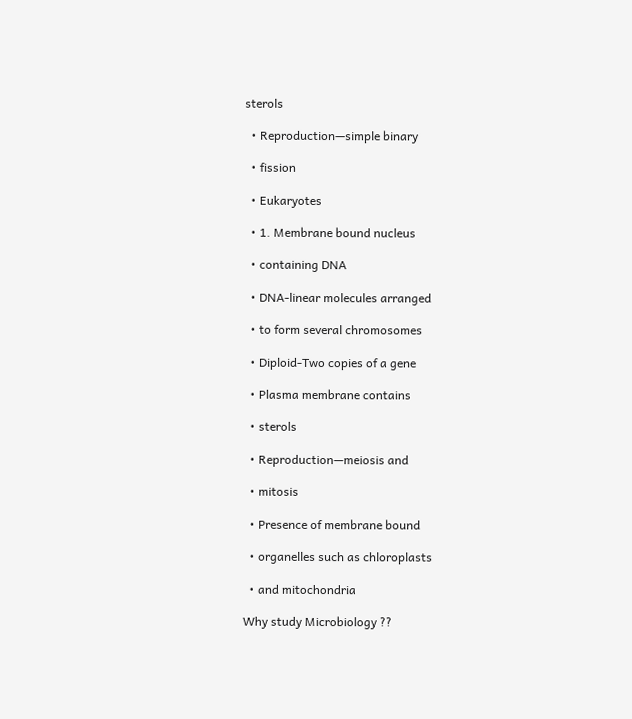sterols

  • Reproduction—simple binary

  • fission

  • Eukaryotes

  • 1. Membrane bound nucleus

  • containing DNA

  • DNA-linear molecules arranged

  • to form several chromosomes

  • Diploid-Two copies of a gene

  • Plasma membrane contains

  • sterols

  • Reproduction—meiosis and

  • mitosis

  • Presence of membrane bound

  • organelles such as chloroplasts

  • and mitochondria

Why study Microbiology ??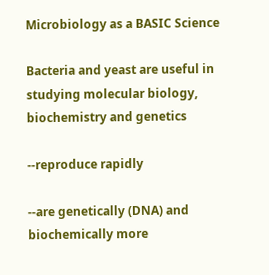Microbiology as a BASIC Science

Bacteria and yeast are useful in studying molecular biology, biochemistry and genetics

--reproduce rapidly

--are genetically (DNA) and biochemically more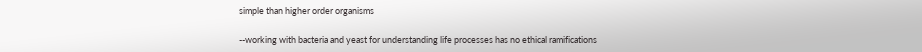simple than higher order organisms

--working with bacteria and yeast for understanding life processes has no ethical ramifications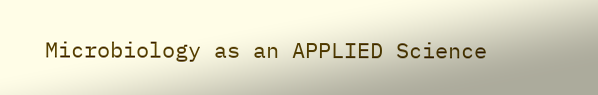Microbiology as an APPLIED Science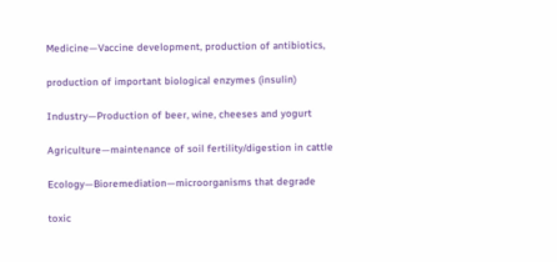Medicine—Vaccine development, production of antibiotics,

production of important biological enzymes (insulin)

Industry—Production of beer, wine, cheeses and yogurt

Agriculture—maintenance of soil fertility/digestion in cattle

Ecology—Bioremediation—microorganisms that degrade

toxic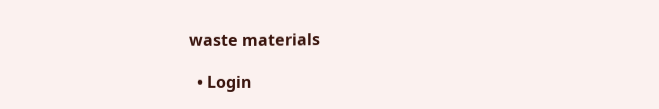waste materials

  • Login